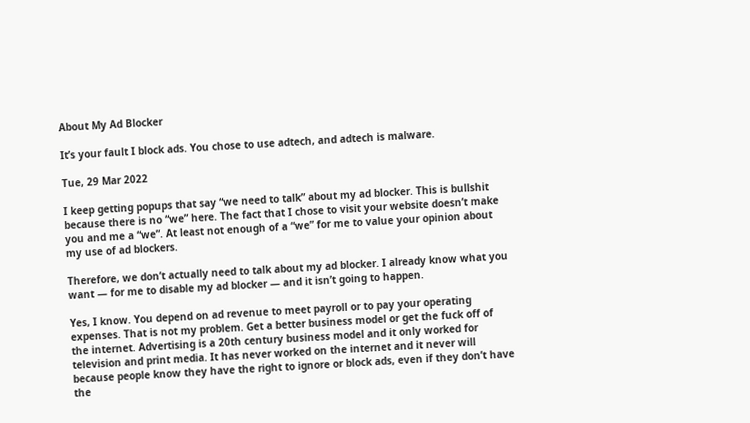About My Ad Blocker

It’s your fault I block ads. You chose to use adtech, and adtech is malware.

Tue, 29 Mar 2022

I keep getting popups that say “we need to talk” about my ad blocker. This is bullshit because there is no “we” here. The fact that I chose to visit your website doesn’t make you and me a “we”. At least not enough of a “we” for me to value your opinion about my use of ad blockers.

Therefore, we don’t actually need to talk about my ad blocker. I already know what you want — for me to disable my ad blocker — and it isn’t going to happen.

Yes, I know. You depend on ad revenue to meet payroll or to pay your operating expenses. That is not my problem. Get a better business model or get the fuck off of the internet. Advertising is a 20th century business model and it only worked for television and print media. It has never worked on the internet and it never will because people know they have the right to ignore or block ads, even if they don’t have the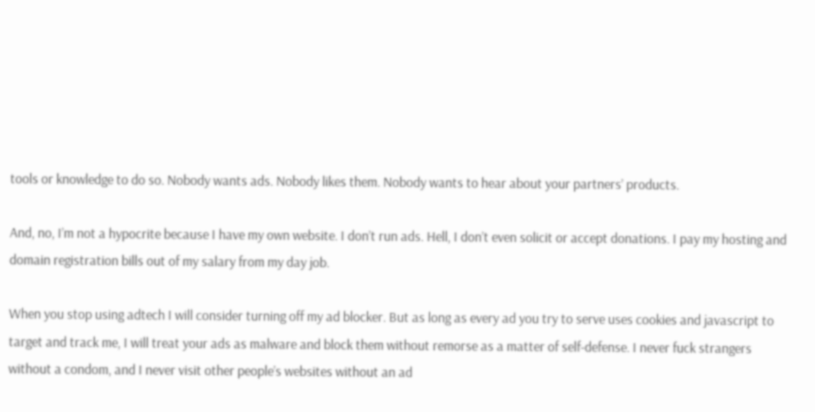tools or knowledge to do so. Nobody wants ads. Nobody likes them. Nobody wants to hear about your partners’ products.

And, no, I’m not a hypocrite because I have my own website. I don’t run ads. Hell, I don’t even solicit or accept donations. I pay my hosting and domain registration bills out of my salary from my day job.

When you stop using adtech I will consider turning off my ad blocker. But as long as every ad you try to serve uses cookies and javascript to target and track me, I will treat your ads as malware and block them without remorse as a matter of self-defense. I never fuck strangers without a condom, and I never visit other people’s websites without an ad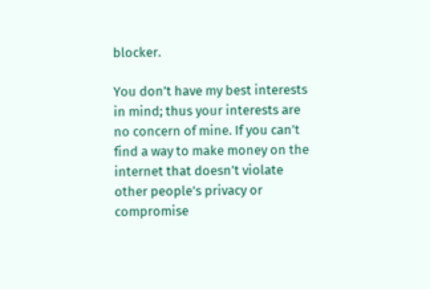blocker.

You don’t have my best interests in mind; thus your interests are no concern of mine. If you can’t find a way to make money on the internet that doesn’t violate other people’s privacy or compromise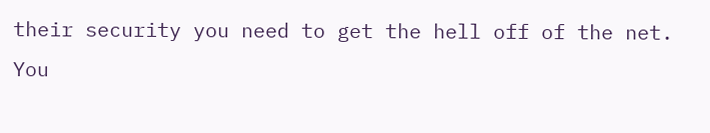their security you need to get the hell off of the net. You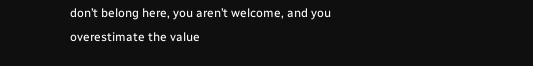don’t belong here, you aren’t welcome, and you overestimate the value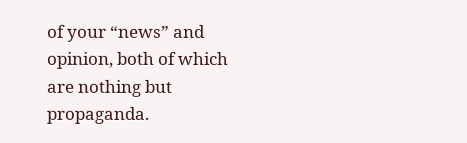of your “news” and opinion, both of which are nothing but propaganda.